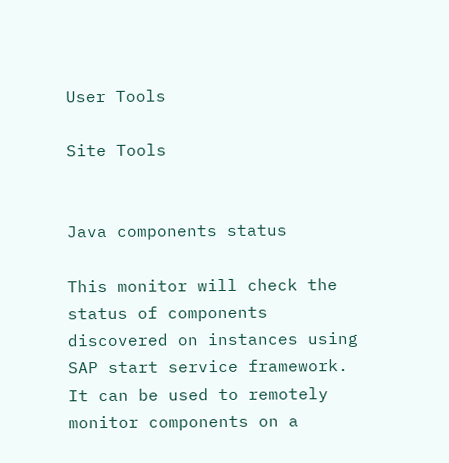User Tools

Site Tools


Java components status

This monitor will check the status of components discovered on instances using SAP start service framework.
It can be used to remotely monitor components on a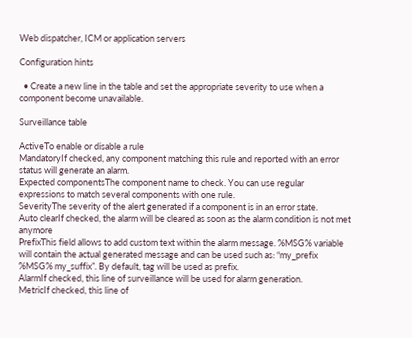Web dispatcher, ICM or application servers

Configuration hints

  • Create a new line in the table and set the appropriate severity to use when a component become unavailable.

Surveillance table

ActiveTo enable or disable a rule
MandatoryIf checked, any component matching this rule and reported with an error status will generate an alarm.
Expected componentsThe component name to check. You can use regular expressions to match several components with one rule.
SeverityThe severity of the alert generated if a component is in an error state.
Auto clearIf checked, the alarm will be cleared as soon as the alarm condition is not met anymore
PrefixThis field allows to add custom text within the alarm message. %MSG% variable will contain the actual generated message and can be used such as: “my_prefix %MSG% my_suffix”. By default, tag will be used as prefix.
AlarmIf checked, this line of surveillance will be used for alarm generation.
MetricIf checked, this line of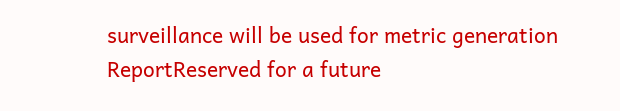surveillance will be used for metric generation
ReportReserved for a future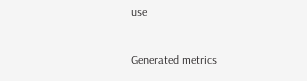use

Generated metrics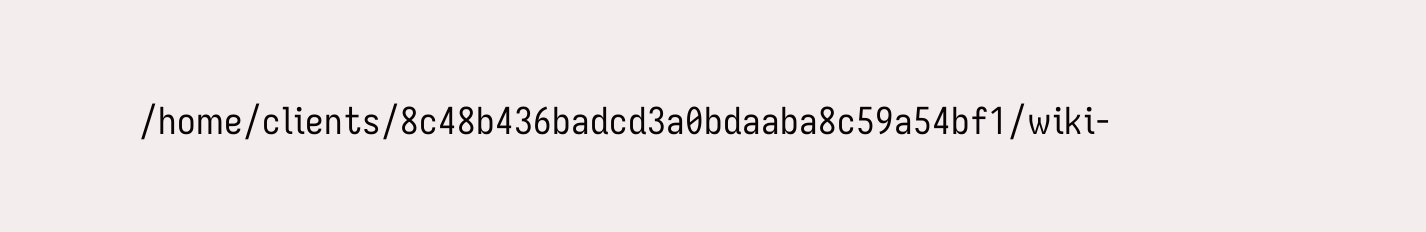/home/clients/8c48b436badcd3a0bdaaba8c59a54bf1/wiki-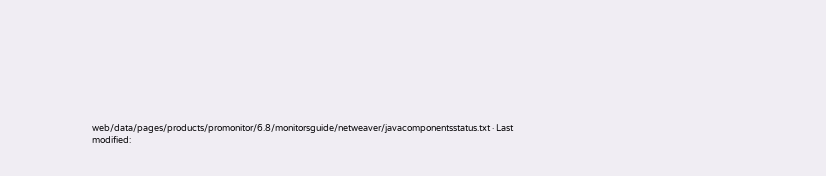web/data/pages/products/promonitor/6.8/monitorsguide/netweaver/javacomponentsstatus.txt · Last modified: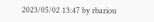2023/05/02 13:47 by rbariou